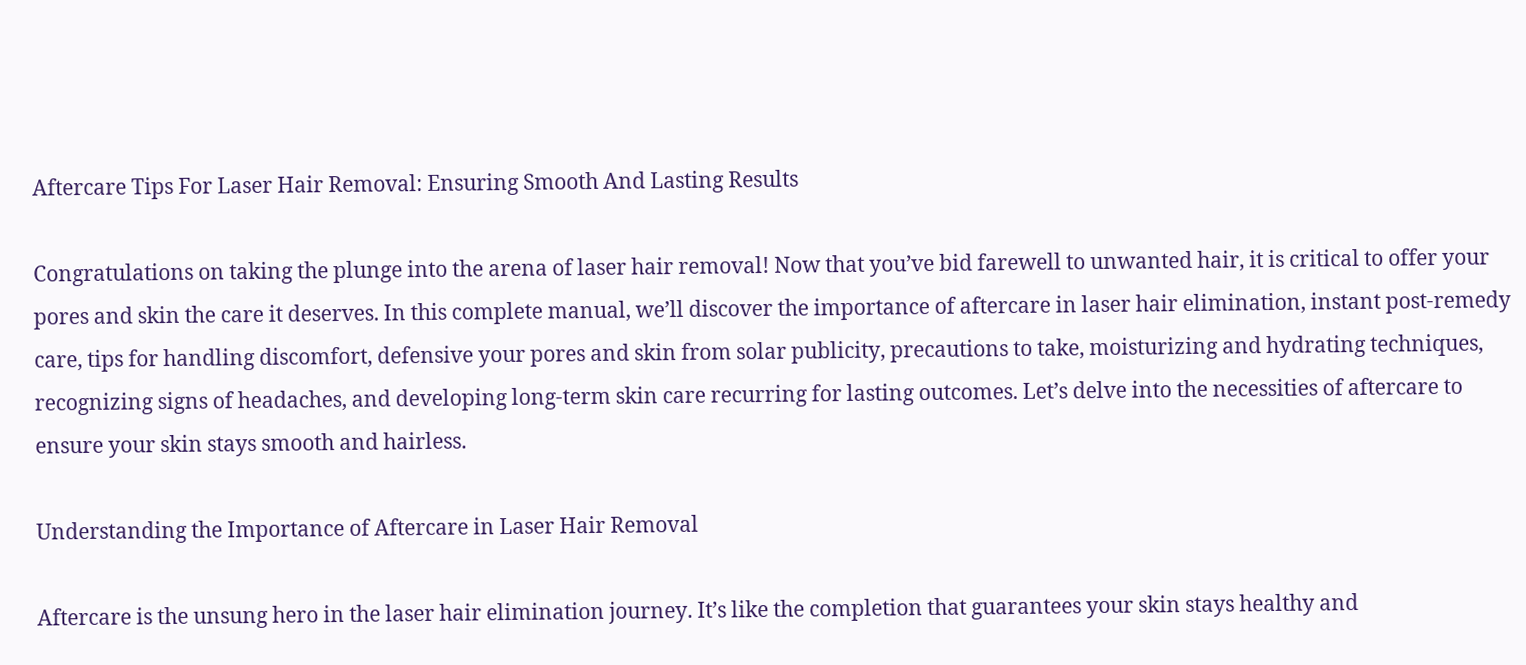Aftercare Tips For Laser Hair Removal: Ensuring Smooth And Lasting Results

Congratulations on taking the plunge into the arena of laser hair removal! Now that you’ve bid farewell to unwanted hair, it is critical to offer your pores and skin the care it deserves. In this complete manual, we’ll discover the importance of aftercare in laser hair elimination, instant post-remedy care, tips for handling discomfort, defensive your pores and skin from solar publicity, precautions to take, moisturizing and hydrating techniques, recognizing signs of headaches, and developing long-term skin care recurring for lasting outcomes. Let’s delve into the necessities of aftercare to ensure your skin stays smooth and hairless.

Understanding the Importance of Aftercare in Laser Hair Removal

Aftercare is the unsung hero in the laser hair elimination journey. It’s like the completion that guarantees your skin stays healthy and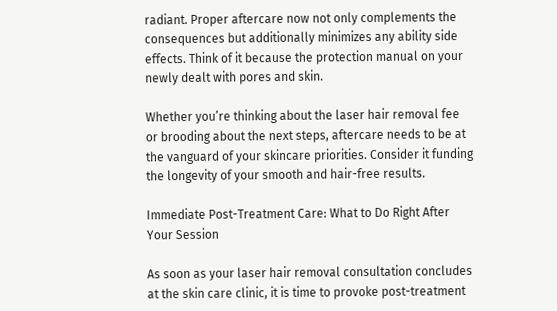radiant. Proper aftercare now not only complements the consequences but additionally minimizes any ability side effects. Think of it because the protection manual on your newly dealt with pores and skin.

Whether you’re thinking about the laser hair removal fee or brooding about the next steps, aftercare needs to be at the vanguard of your skincare priorities. Consider it funding the longevity of your smooth and hair-free results.

Immediate Post-Treatment Care: What to Do Right After Your Session

As soon as your laser hair removal consultation concludes at the skin care clinic, it is time to provoke post-treatment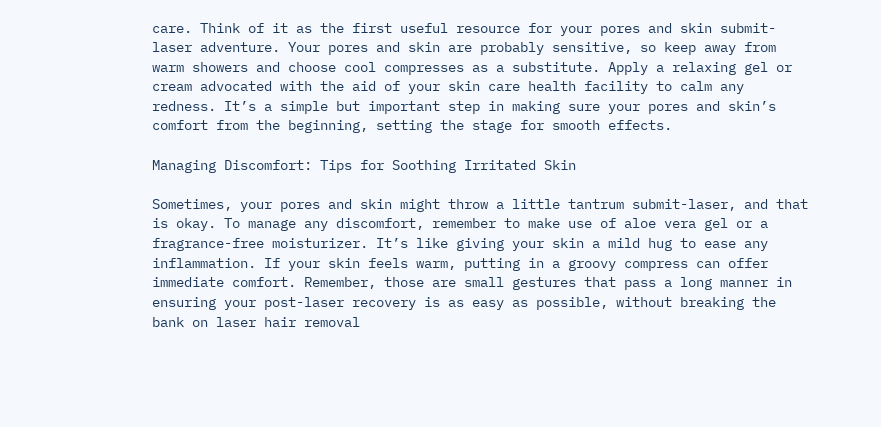care. Think of it as the first useful resource for your pores and skin submit-laser adventure. Your pores and skin are probably sensitive, so keep away from warm showers and choose cool compresses as a substitute. Apply a relaxing gel or cream advocated with the aid of your skin care health facility to calm any redness. It’s a simple but important step in making sure your pores and skin’s comfort from the beginning, setting the stage for smooth effects.

Managing Discomfort: Tips for Soothing Irritated Skin

Sometimes, your pores and skin might throw a little tantrum submit-laser, and that is okay. To manage any discomfort, remember to make use of aloe vera gel or a fragrance-free moisturizer. It’s like giving your skin a mild hug to ease any inflammation. If your skin feels warm, putting in a groovy compress can offer immediate comfort. Remember, those are small gestures that pass a long manner in ensuring your post-laser recovery is as easy as possible, without breaking the bank on laser hair removal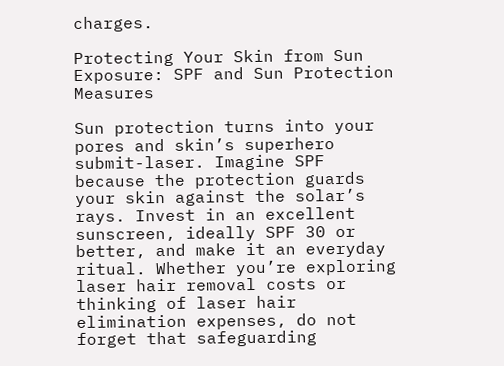charges.

Protecting Your Skin from Sun Exposure: SPF and Sun Protection Measures

Sun protection turns into your pores and skin’s superhero submit-laser. Imagine SPF because the protection guards your skin against the solar’s rays. Invest in an excellent sunscreen, ideally SPF 30 or better, and make it an everyday ritual. Whether you’re exploring laser hair removal costs or thinking of laser hair elimination expenses, do not forget that safeguarding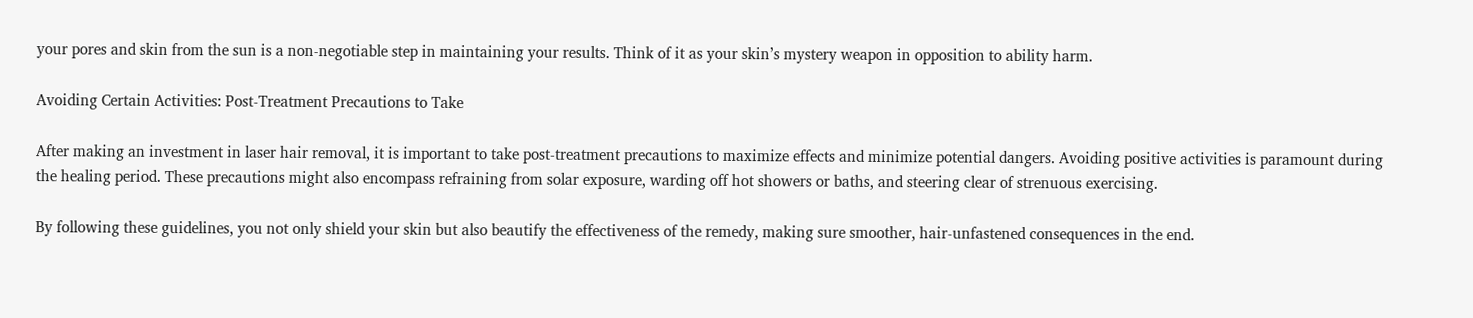your pores and skin from the sun is a non-negotiable step in maintaining your results. Think of it as your skin’s mystery weapon in opposition to ability harm.

Avoiding Certain Activities: Post-Treatment Precautions to Take

After making an investment in laser hair removal, it is important to take post-treatment precautions to maximize effects and minimize potential dangers. Avoiding positive activities is paramount during the healing period. These precautions might also encompass refraining from solar exposure, warding off hot showers or baths, and steering clear of strenuous exercising.

By following these guidelines, you not only shield your skin but also beautify the effectiveness of the remedy, making sure smoother, hair-unfastened consequences in the end.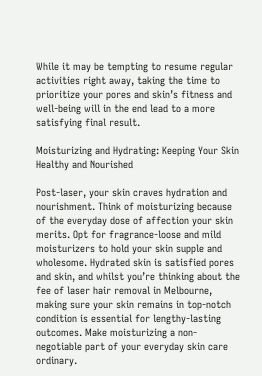While it may be tempting to resume regular activities right away, taking the time to prioritize your pores and skin’s fitness and well-being will in the end lead to a more satisfying final result.

Moisturizing and Hydrating: Keeping Your Skin Healthy and Nourished

Post-laser, your skin craves hydration and nourishment. Think of moisturizing because of the everyday dose of affection your skin merits. Opt for fragrance-loose and mild moisturizers to hold your skin supple and wholesome. Hydrated skin is satisfied pores and skin, and whilst you’re thinking about the fee of laser hair removal in Melbourne, making sure your skin remains in top-notch condition is essential for lengthy-lasting outcomes. Make moisturizing a non-negotiable part of your everyday skin care ordinary.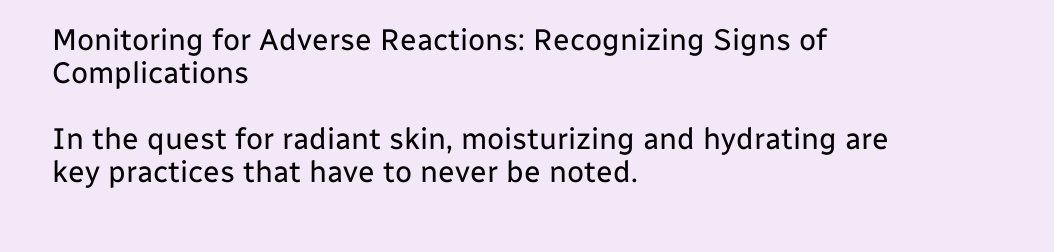Monitoring for Adverse Reactions: Recognizing Signs of Complications

In the quest for radiant skin, moisturizing and hydrating are key practices that have to never be noted.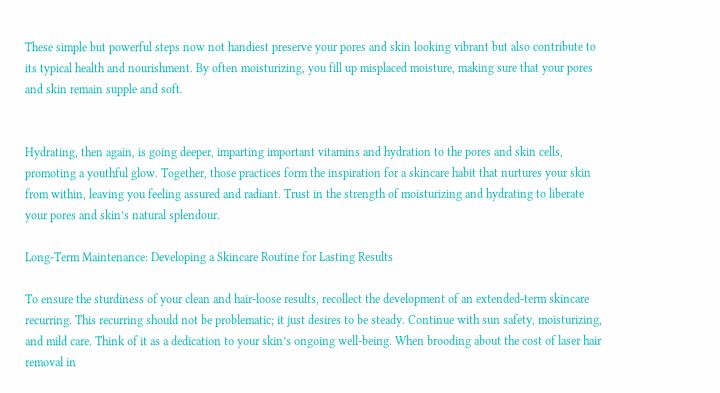These simple but powerful steps now not handiest preserve your pores and skin looking vibrant but also contribute to its typical health and nourishment. By often moisturizing, you fill up misplaced moisture, making sure that your pores and skin remain supple and soft.


Hydrating, then again, is going deeper, imparting important vitamins and hydration to the pores and skin cells, promoting a youthful glow. Together, those practices form the inspiration for a skincare habit that nurtures your skin from within, leaving you feeling assured and radiant. Trust in the strength of moisturizing and hydrating to liberate your pores and skin’s natural splendour.

Long-Term Maintenance: Developing a Skincare Routine for Lasting Results

To ensure the sturdiness of your clean and hair-loose results, recollect the development of an extended-term skincare recurring. This recurring should not be problematic; it just desires to be steady. Continue with sun safety, moisturizing, and mild care. Think of it as a dedication to your skin’s ongoing well-being. When brooding about the cost of laser hair removal in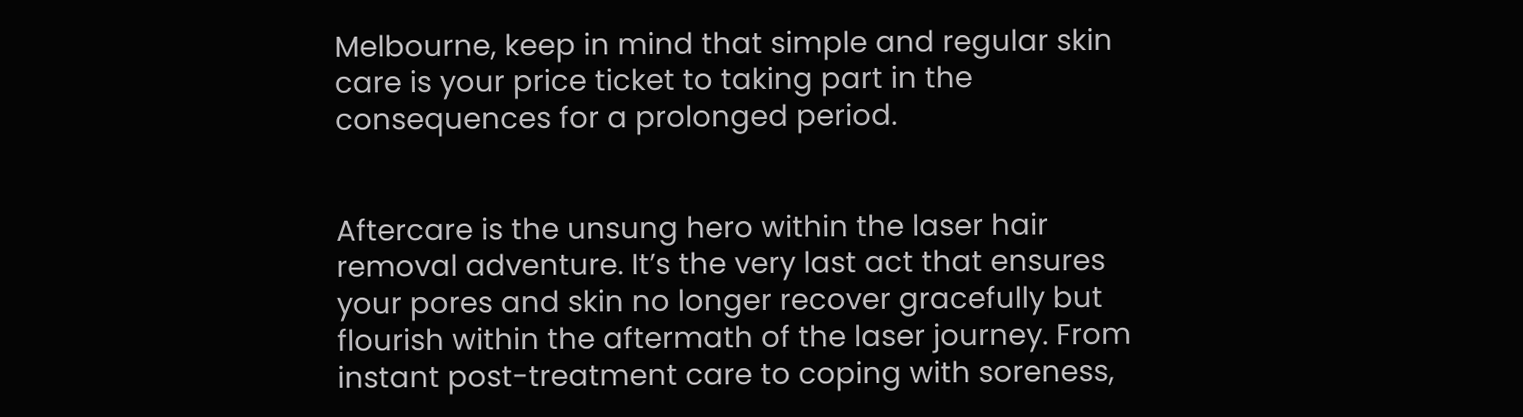Melbourne, keep in mind that simple and regular skin care is your price ticket to taking part in the consequences for a prolonged period.


Aftercare is the unsung hero within the laser hair removal adventure. It’s the very last act that ensures your pores and skin no longer recover gracefully but flourish within the aftermath of the laser journey. From instant post-treatment care to coping with soreness,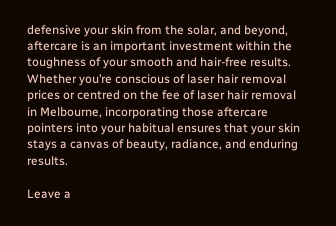defensive your skin from the solar, and beyond, aftercare is an important investment within the toughness of your smooth and hair-free results. Whether you’re conscious of laser hair removal prices or centred on the fee of laser hair removal in Melbourne, incorporating those aftercare pointers into your habitual ensures that your skin stays a canvas of beauty, radiance, and enduring results.

Leave a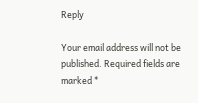Reply

Your email address will not be published. Required fields are marked *